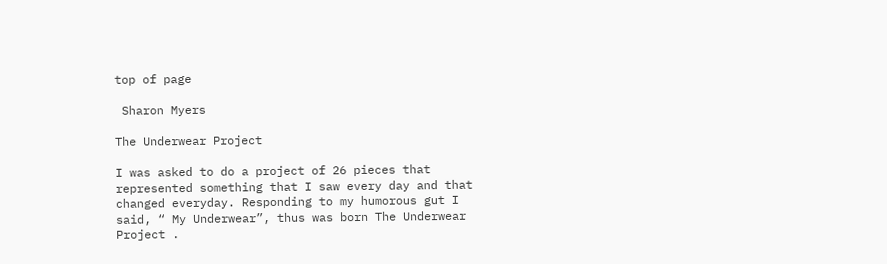top of page

 Sharon Myers

The Underwear Project

I was asked to do a project of 26 pieces that represented something that I saw every day and that changed everyday. Responding to my humorous gut I said, “ My Underwear”, thus was born The Underwear Project .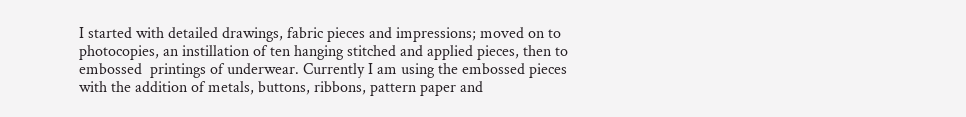I started with detailed drawings, fabric pieces and impressions; moved on to photocopies, an instillation of ten hanging stitched and applied pieces, then to embossed  printings of underwear. Currently I am using the embossed pieces with the addition of metals, buttons, ribbons, pattern paper and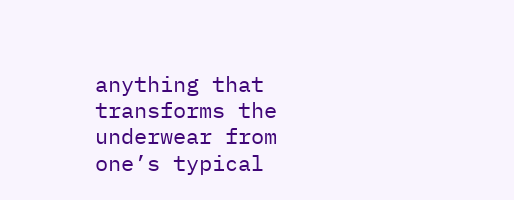anything that transforms the underwear from one’s typical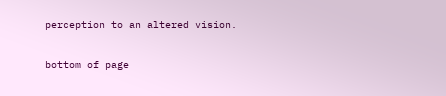perception to an altered vision.

bottom of page